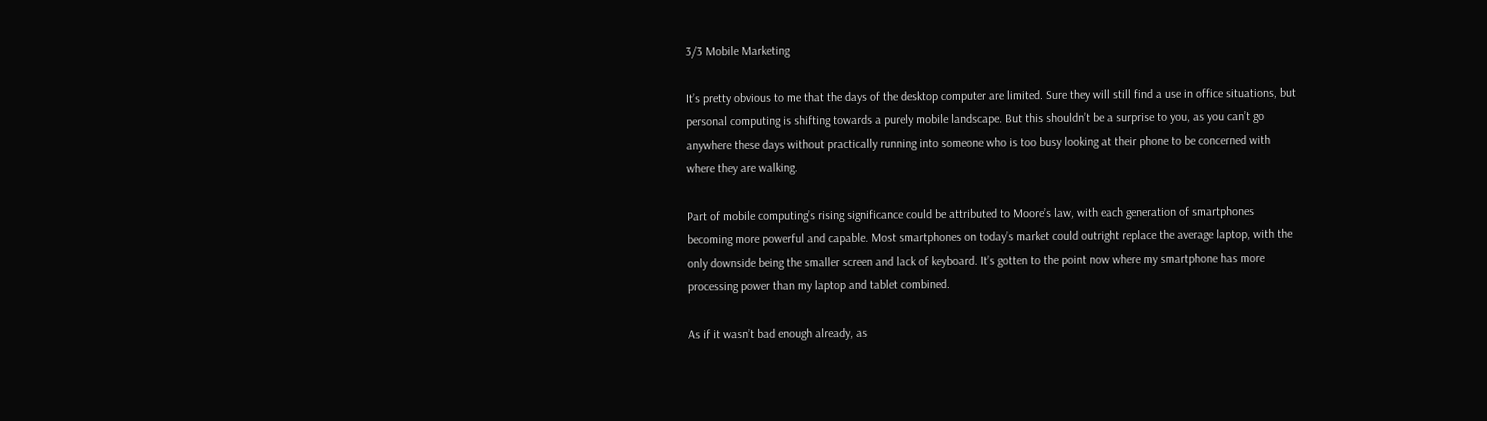3/3 Mobile Marketing

It’s pretty obvious to me that the days of the desktop computer are limited. Sure they will still find a use in office situations, but personal computing is shifting towards a purely mobile landscape. But this shouldn’t be a surprise to you, as you can’t go anywhere these days without practically running into someone who is too busy looking at their phone to be concerned with where they are walking.

Part of mobile computing’s rising significance could be attributed to Moore’s law, with each generation of smartphones becoming more powerful and capable. Most smartphones on today’s market could outright replace the average laptop, with the only downside being the smaller screen and lack of keyboard. It’s gotten to the point now where my smartphone has more processing power than my laptop and tablet combined.

As if it wasn’t bad enough already, as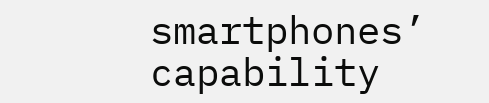smartphones’ capability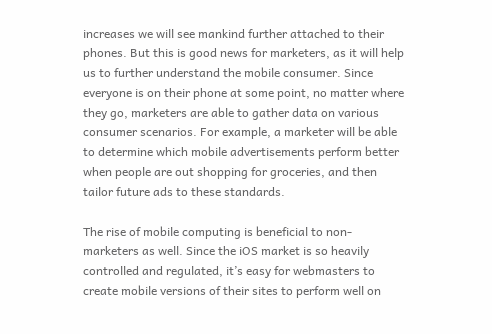increases we will see mankind further attached to their phones. But this is good news for marketers, as it will help us to further understand the mobile consumer. Since everyone is on their phone at some point, no matter where they go, marketers are able to gather data on various consumer scenarios. For example, a marketer will be able to determine which mobile advertisements perform better when people are out shopping for groceries, and then tailor future ads to these standards.

The rise of mobile computing is beneficial to non-marketers as well. Since the iOS market is so heavily controlled and regulated, it’s easy for webmasters to create mobile versions of their sites to perform well on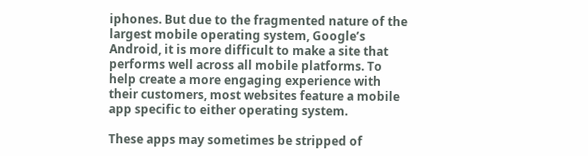iphones. But due to the fragmented nature of the largest mobile operating system, Google’s Android, it is more difficult to make a site that performs well across all mobile platforms. To help create a more engaging experience with their customers, most websites feature a mobile app specific to either operating system.

These apps may sometimes be stripped of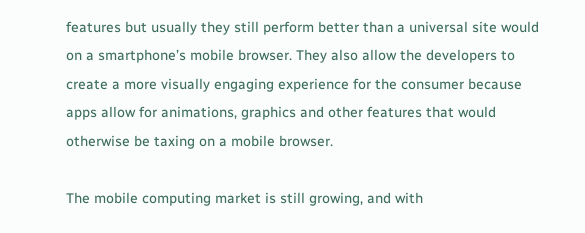features but usually they still perform better than a universal site would on a smartphone’s mobile browser. They also allow the developers to create a more visually engaging experience for the consumer because apps allow for animations, graphics and other features that would otherwise be taxing on a mobile browser.

The mobile computing market is still growing, and with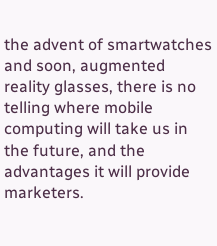the advent of smartwatches and soon, augmented reality glasses, there is no telling where mobile computing will take us in the future, and the advantages it will provide marketers.